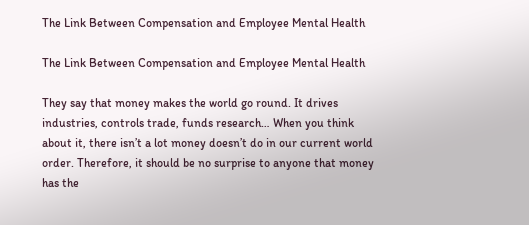The Link Between Compensation and Employee Mental Health

The Link Between Compensation and Employee Mental Health

They say that money makes the world go round. It drives industries, controls trade, funds research… When you think about it, there isn’t a lot money doesn’t do in our current world order. Therefore, it should be no surprise to anyone that money has the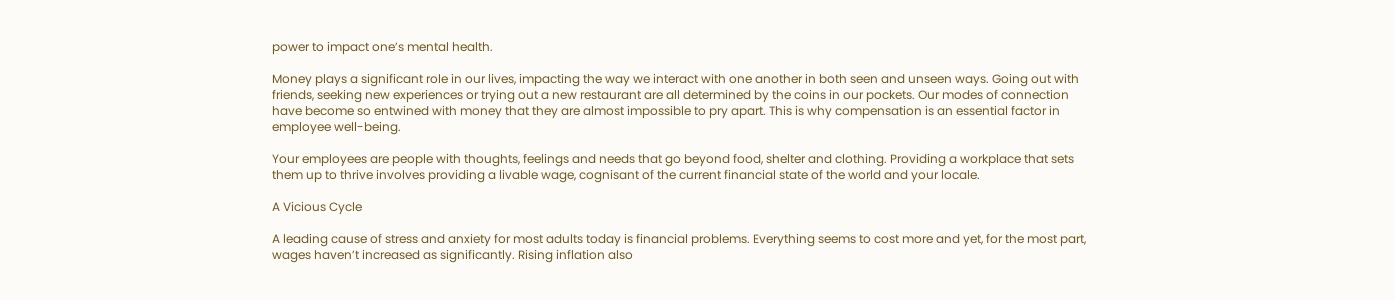power to impact one’s mental health.

Money plays a significant role in our lives, impacting the way we interact with one another in both seen and unseen ways. Going out with friends, seeking new experiences or trying out a new restaurant are all determined by the coins in our pockets. Our modes of connection have become so entwined with money that they are almost impossible to pry apart. This is why compensation is an essential factor in employee well-being.

Your employees are people with thoughts, feelings and needs that go beyond food, shelter and clothing. Providing a workplace that sets them up to thrive involves providing a livable wage, cognisant of the current financial state of the world and your locale.

A Vicious Cycle

A leading cause of stress and anxiety for most adults today is financial problems. Everything seems to cost more and yet, for the most part, wages haven’t increased as significantly. Rising inflation also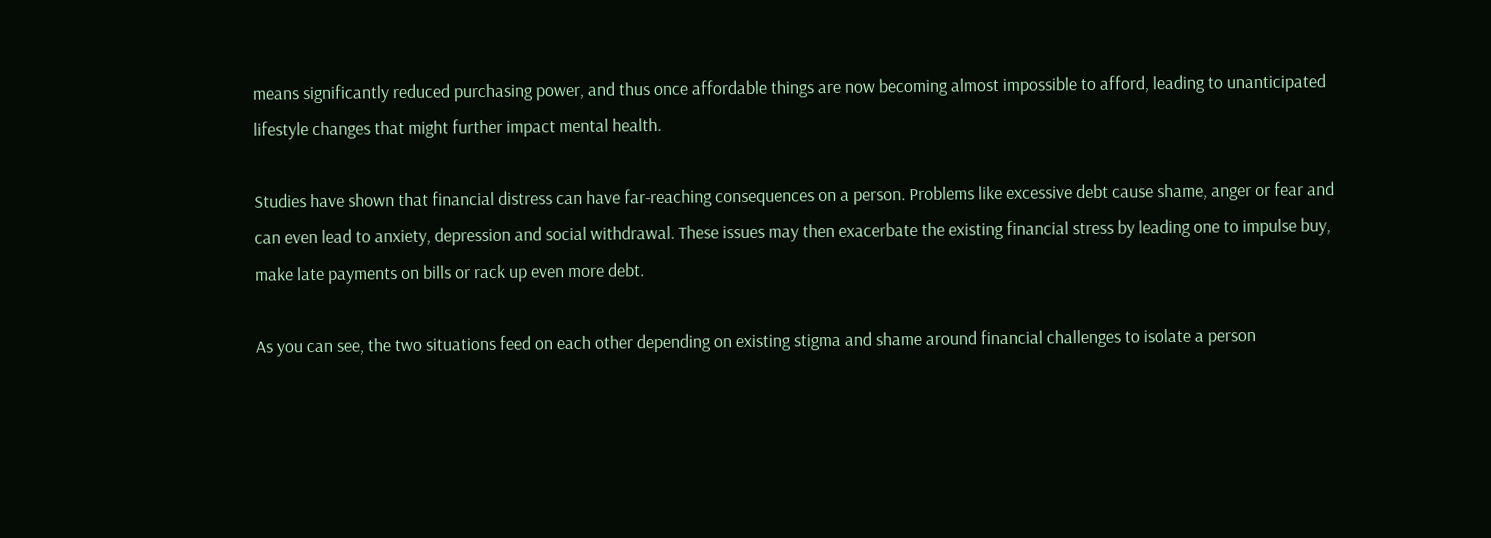means significantly reduced purchasing power, and thus once affordable things are now becoming almost impossible to afford, leading to unanticipated lifestyle changes that might further impact mental health.

Studies have shown that financial distress can have far-reaching consequences on a person. Problems like excessive debt cause shame, anger or fear and can even lead to anxiety, depression and social withdrawal. These issues may then exacerbate the existing financial stress by leading one to impulse buy, make late payments on bills or rack up even more debt.

As you can see, the two situations feed on each other depending on existing stigma and shame around financial challenges to isolate a person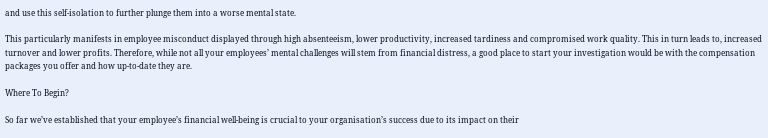and use this self-isolation to further plunge them into a worse mental state.

This particularly manifests in employee misconduct displayed through high absenteeism, lower productivity, increased tardiness and compromised work quality. This in turn leads to, increased turnover and lower profits. Therefore, while not all your employees’ mental challenges will stem from financial distress, a good place to start your investigation would be with the compensation packages you offer and how up-to-date they are.

Where To Begin?

So far we’ve established that your employee’s financial well-being is crucial to your organisation’s success due to its impact on their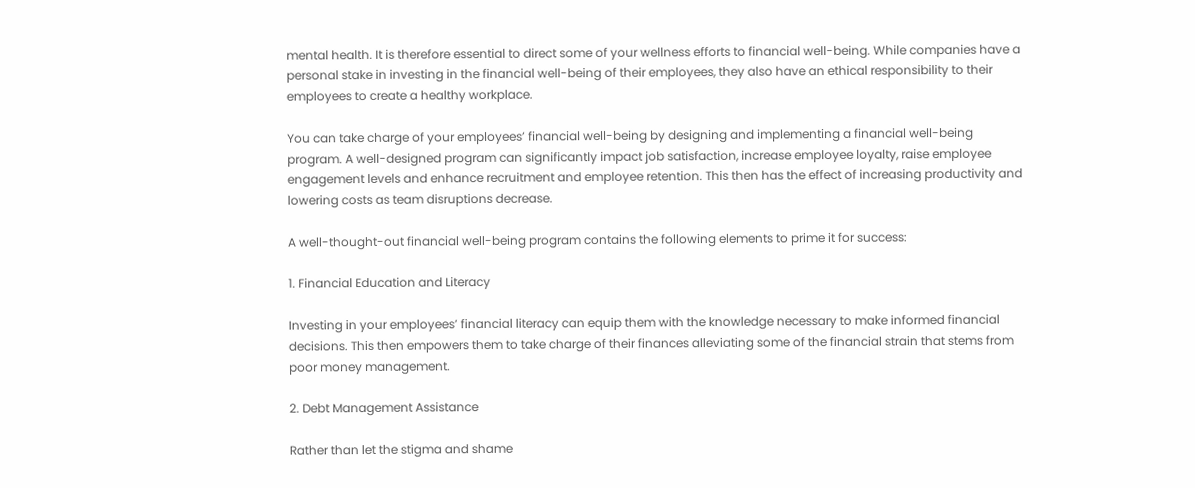mental health. It is therefore essential to direct some of your wellness efforts to financial well-being. While companies have a personal stake in investing in the financial well-being of their employees, they also have an ethical responsibility to their employees to create a healthy workplace.

You can take charge of your employees’ financial well-being by designing and implementing a financial well-being program. A well-designed program can significantly impact job satisfaction, increase employee loyalty, raise employee engagement levels and enhance recruitment and employee retention. This then has the effect of increasing productivity and lowering costs as team disruptions decrease.

A well-thought-out financial well-being program contains the following elements to prime it for success:

1. Financial Education and Literacy

Investing in your employees’ financial literacy can equip them with the knowledge necessary to make informed financial decisions. This then empowers them to take charge of their finances alleviating some of the financial strain that stems from poor money management.

2. Debt Management Assistance

Rather than let the stigma and shame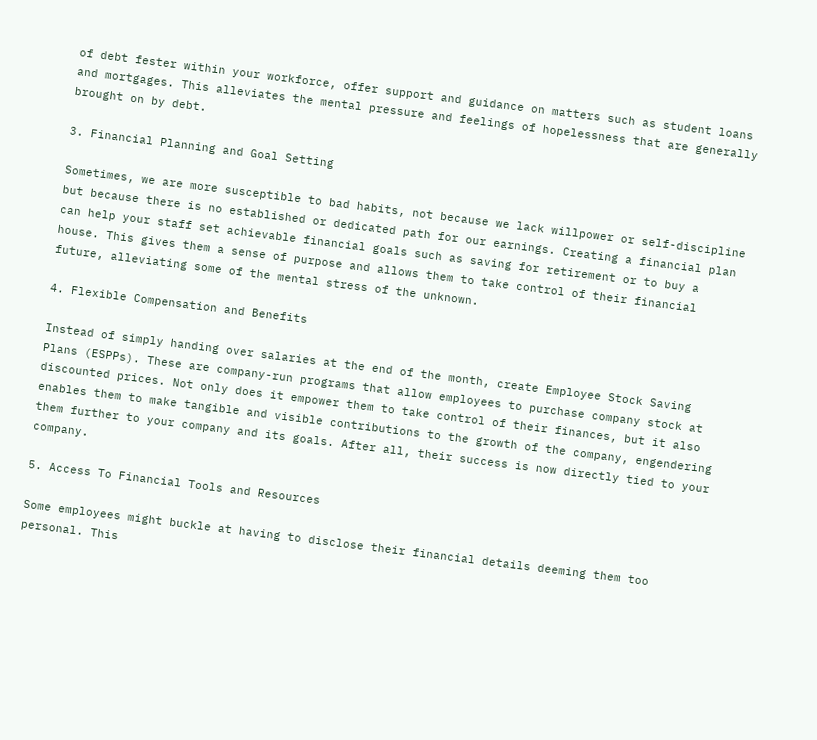of debt fester within your workforce, offer support and guidance on matters such as student loans and mortgages. This alleviates the mental pressure and feelings of hopelessness that are generally brought on by debt.

3. Financial Planning and Goal Setting

Sometimes, we are more susceptible to bad habits, not because we lack willpower or self-discipline but because there is no established or dedicated path for our earnings. Creating a financial plan can help your staff set achievable financial goals such as saving for retirement or to buy a house. This gives them a sense of purpose and allows them to take control of their financial future, alleviating some of the mental stress of the unknown.

4. Flexible Compensation and Benefits

Instead of simply handing over salaries at the end of the month, create Employee Stock Saving Plans (ESPPs). These are company-run programs that allow employees to purchase company stock at discounted prices. Not only does it empower them to take control of their finances, but it also enables them to make tangible and visible contributions to the growth of the company, engendering them further to your company and its goals. After all, their success is now directly tied to your company.

5. Access To Financial Tools and Resources

Some employees might buckle at having to disclose their financial details deeming them too personal. This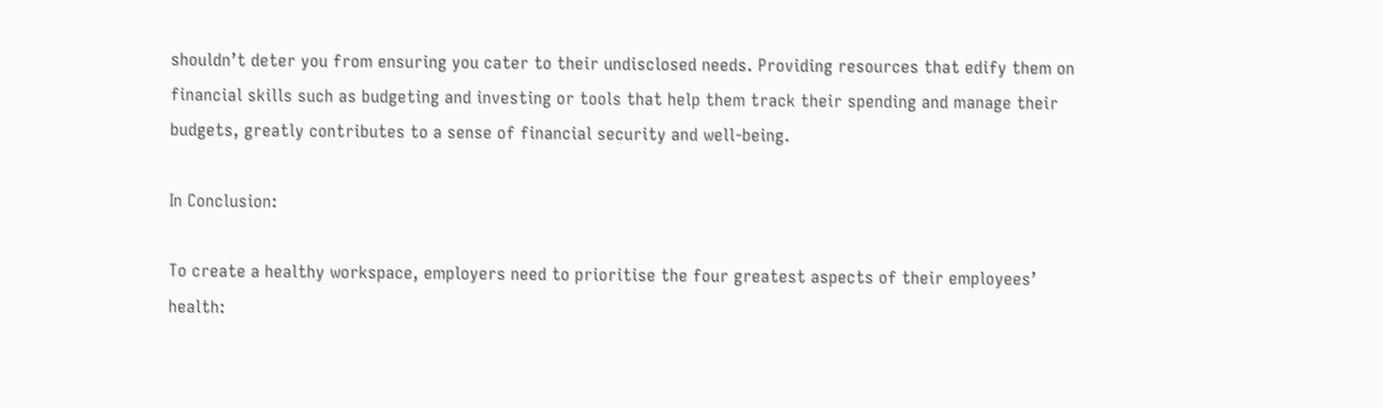shouldn’t deter you from ensuring you cater to their undisclosed needs. Providing resources that edify them on financial skills such as budgeting and investing or tools that help them track their spending and manage their budgets, greatly contributes to a sense of financial security and well-being.

In Conclusion:

To create a healthy workspace, employers need to prioritise the four greatest aspects of their employees’ health: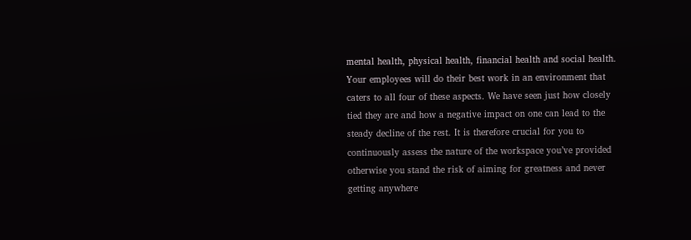mental health, physical health, financial health and social health. Your employees will do their best work in an environment that caters to all four of these aspects. We have seen just how closely tied they are and how a negative impact on one can lead to the steady decline of the rest. It is therefore crucial for you to continuously assess the nature of the workspace you’ve provided otherwise you stand the risk of aiming for greatness and never getting anywhere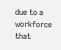due to a workforce that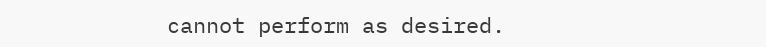cannot perform as desired.